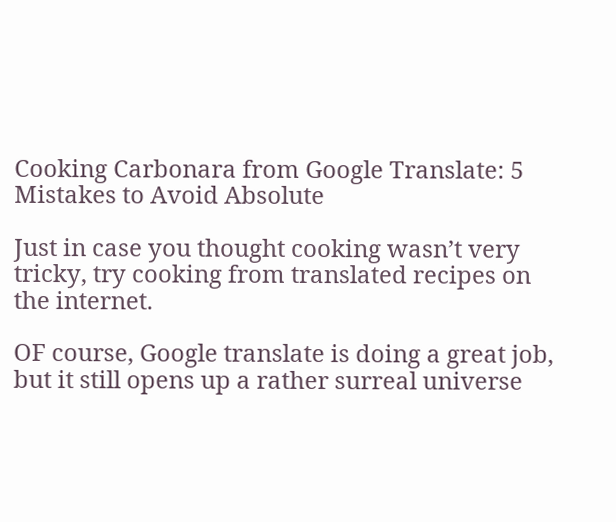Cooking Carbonara from Google Translate: 5 Mistakes to Avoid Absolute

Just in case you thought cooking wasn’t very tricky, try cooking from translated recipes on the internet.

OF course, Google translate is doing a great job, but it still opens up a rather surreal universe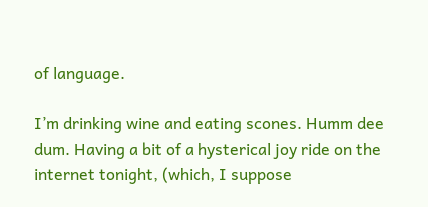of language.

I’m drinking wine and eating scones. Humm dee dum. Having a bit of a hysterical joy ride on the internet tonight, (which, I suppose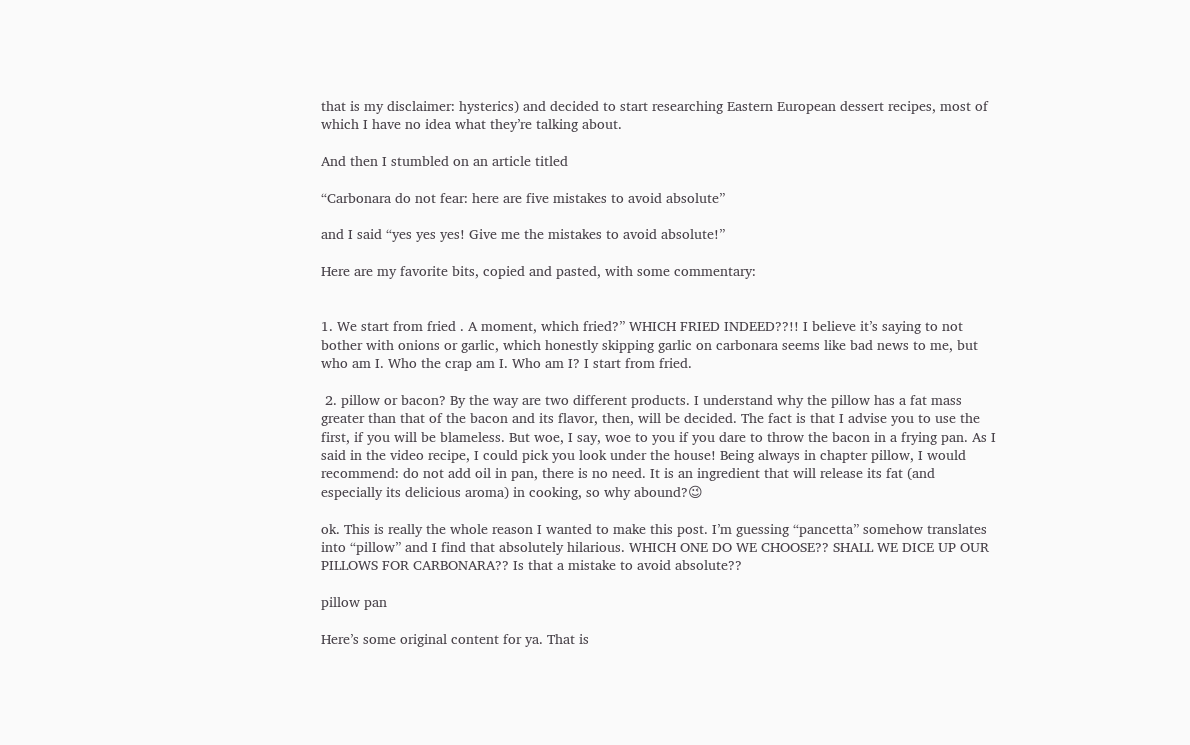that is my disclaimer: hysterics) and decided to start researching Eastern European dessert recipes, most of which I have no idea what they’re talking about.

And then I stumbled on an article titled

“Carbonara do not fear: here are five mistakes to avoid absolute”

and I said “yes yes yes! Give me the mistakes to avoid absolute!”

Here are my favorite bits, copied and pasted, with some commentary:


1. We start from fried . A moment, which fried?” WHICH FRIED INDEED??!! I believe it’s saying to not bother with onions or garlic, which honestly skipping garlic on carbonara seems like bad news to me, but who am I. Who the crap am I. Who am I? I start from fried.

 2. pillow or bacon? By the way are two different products. I understand why the pillow has a fat mass greater than that of the bacon and its flavor, then, will be decided. The fact is that I advise you to use the first, if you will be blameless. But woe, I say, woe to you if you dare to throw the bacon in a frying pan. As I said in the video recipe, I could pick you look under the house! Being always in chapter pillow, I would recommend: do not add oil in pan, there is no need. It is an ingredient that will release its fat (and especially its delicious aroma) in cooking, so why abound?😉

ok. This is really the whole reason I wanted to make this post. I’m guessing “pancetta” somehow translates into “pillow” and I find that absolutely hilarious. WHICH ONE DO WE CHOOSE?? SHALL WE DICE UP OUR PILLOWS FOR CARBONARA?? Is that a mistake to avoid absolute??

pillow pan

Here’s some original content for ya. That is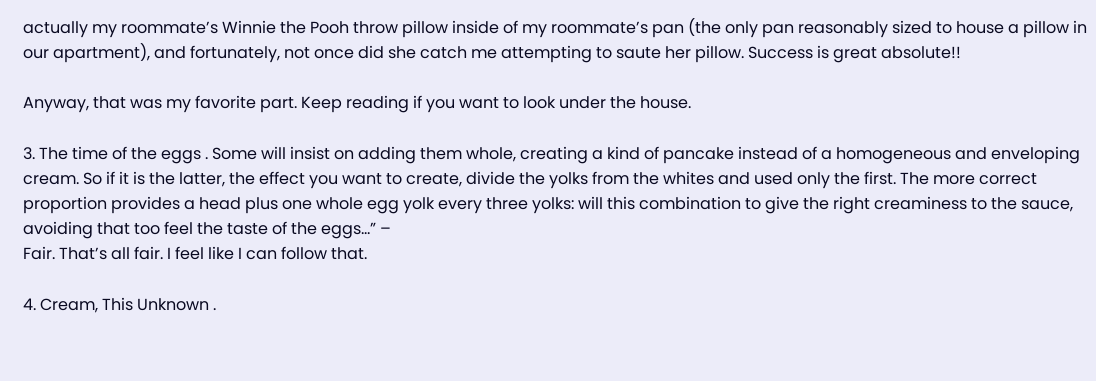actually my roommate’s Winnie the Pooh throw pillow inside of my roommate’s pan (the only pan reasonably sized to house a pillow in our apartment), and fortunately, not once did she catch me attempting to saute her pillow. Success is great absolute!!

Anyway, that was my favorite part. Keep reading if you want to look under the house.

3. The time of the eggs . Some will insist on adding them whole, creating a kind of pancake instead of a homogeneous and enveloping cream. So if it is the latter, the effect you want to create, divide the yolks from the whites and used only the first. The more correct proportion provides a head plus one whole egg yolk every three yolks: will this combination to give the right creaminess to the sauce, avoiding that too feel the taste of the eggs…” –
Fair. That’s all fair. I feel like I can follow that.

4. Cream, This Unknown .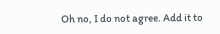Oh no, I do not agree. Add it to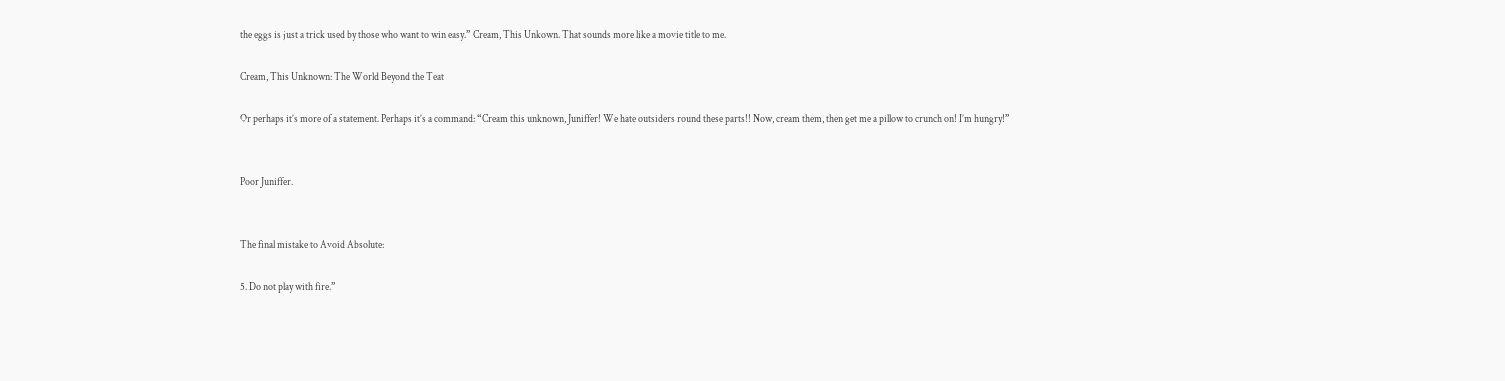the eggs is just a trick used by those who want to win easy.” Cream, This Unkown. That sounds more like a movie title to me.

Cream, This Unknown: The World Beyond the Teat

Or perhaps it’s more of a statement. Perhaps it’s a command: “Cream this unknown, Juniffer! We hate outsiders round these parts!! Now, cream them, then get me a pillow to crunch on! I’m hungry!”


Poor Juniffer.


The final mistake to Avoid Absolute:

5. Do not play with fire.”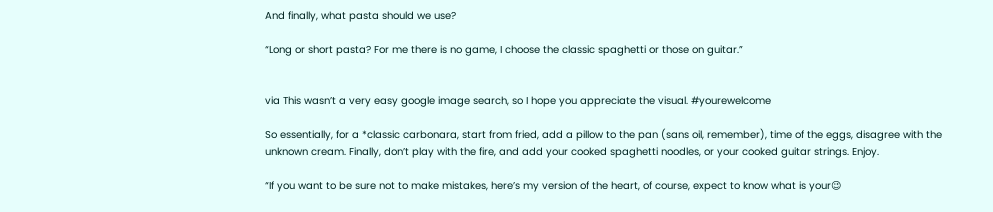And finally, what pasta should we use?

“Long or short pasta? For me there is no game, I choose the classic spaghetti or those on guitar.”


via This wasn’t a very easy google image search, so I hope you appreciate the visual. #yourewelcome

So essentially, for a *classic carbonara, start from fried, add a pillow to the pan (sans oil, remember), time of the eggs, disagree with the unknown cream. Finally, don’t play with the fire, and add your cooked spaghetti noodles, or your cooked guitar strings. Enjoy.

“If you want to be sure not to make mistakes, here’s my version of the heart, of course, expect to know what is your😉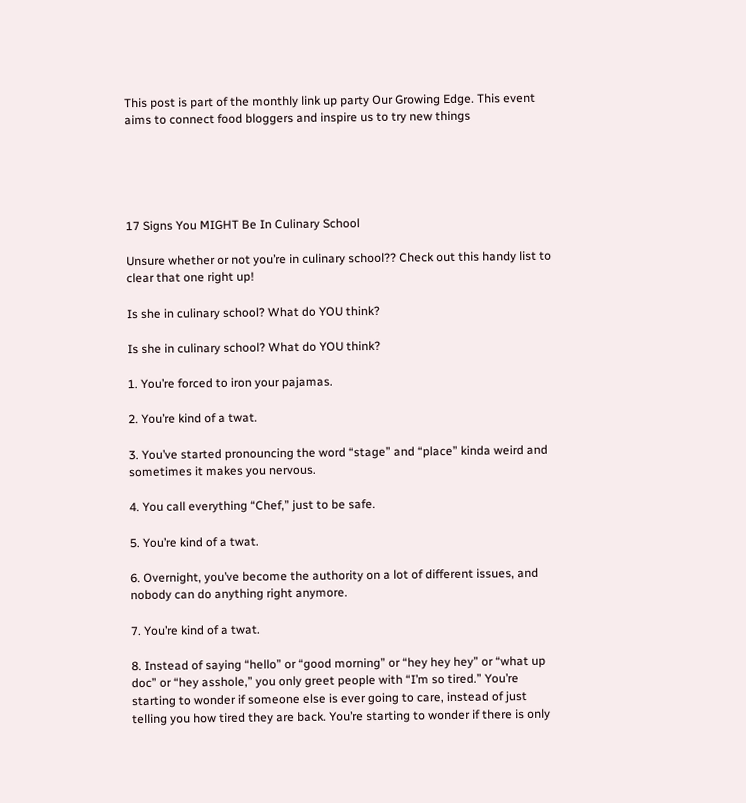This post is part of the monthly link up party Our Growing Edge. This event aims to connect food bloggers and inspire us to try new things





17 Signs You MIGHT Be In Culinary School

Unsure whether or not you’re in culinary school?? Check out this handy list to clear that one right up!

Is she in culinary school? What do YOU think?

Is she in culinary school? What do YOU think?

1. You’re forced to iron your pajamas.

2. You’re kind of a twat.

3. You’ve started pronouncing the word “stage” and “place” kinda weird and sometimes it makes you nervous.

4. You call everything “Chef,” just to be safe.

5. You’re kind of a twat.

6. Overnight, you’ve become the authority on a lot of different issues, and nobody can do anything right anymore.

7. You’re kind of a twat.

8. Instead of saying “hello” or “good morning” or “hey hey hey” or “what up doc” or “hey asshole,” you only greet people with “I’m so tired.” You’re starting to wonder if someone else is ever going to care, instead of just telling you how tired they are back. You’re starting to wonder if there is only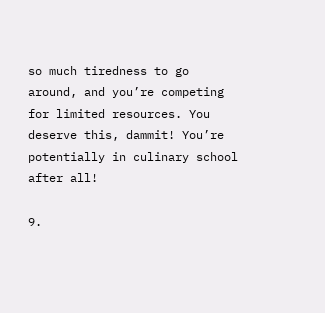so much tiredness to go around, and you’re competing for limited resources. You deserve this, dammit! You’re potentially in culinary school after all!

9.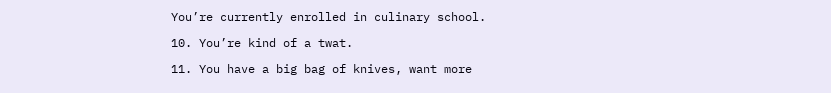You’re currently enrolled in culinary school.

10. You’re kind of a twat.

11. You have a big bag of knives, want more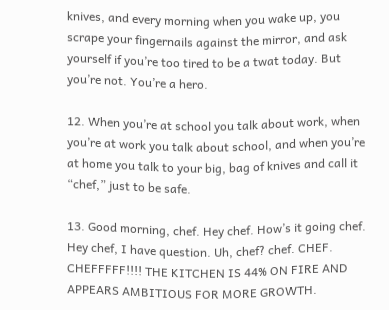knives, and every morning when you wake up, you scrape your fingernails against the mirror, and ask yourself if you’re too tired to be a twat today. But you’re not. You’re a hero.

12. When you’re at school you talk about work, when you’re at work you talk about school, and when you’re at home you talk to your big, bag of knives and call it “chef,” just to be safe.

13. Good morning, chef. Hey chef. How’s it going chef. Hey chef, I have question. Uh, chef? chef. CHEF. CHEFFFFF!!!! THE KITCHEN IS 44% ON FIRE AND APPEARS AMBITIOUS FOR MORE GROWTH.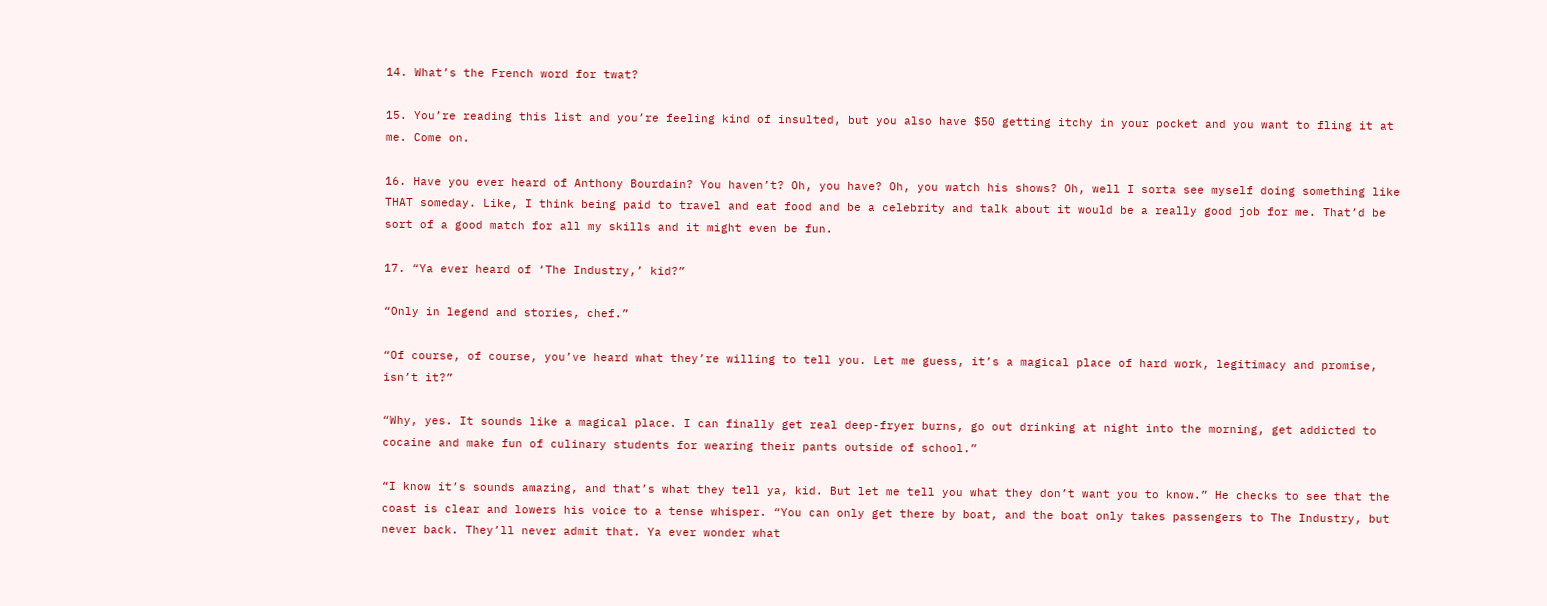14. What’s the French word for twat?

15. You’re reading this list and you’re feeling kind of insulted, but you also have $50 getting itchy in your pocket and you want to fling it at me. Come on.

16. Have you ever heard of Anthony Bourdain? You haven’t? Oh, you have? Oh, you watch his shows? Oh, well I sorta see myself doing something like THAT someday. Like, I think being paid to travel and eat food and be a celebrity and talk about it would be a really good job for me. That’d be sort of a good match for all my skills and it might even be fun.

17. “Ya ever heard of ‘The Industry,’ kid?”

“Only in legend and stories, chef.”

“Of course, of course, you’ve heard what they’re willing to tell you. Let me guess, it’s a magical place of hard work, legitimacy and promise, isn’t it?”

“Why, yes. It sounds like a magical place. I can finally get real deep-fryer burns, go out drinking at night into the morning, get addicted to cocaine and make fun of culinary students for wearing their pants outside of school.”

“I know it’s sounds amazing, and that’s what they tell ya, kid. But let me tell you what they don’t want you to know.” He checks to see that the coast is clear and lowers his voice to a tense whisper. “You can only get there by boat, and the boat only takes passengers to The Industry, but never back. They’ll never admit that. Ya ever wonder what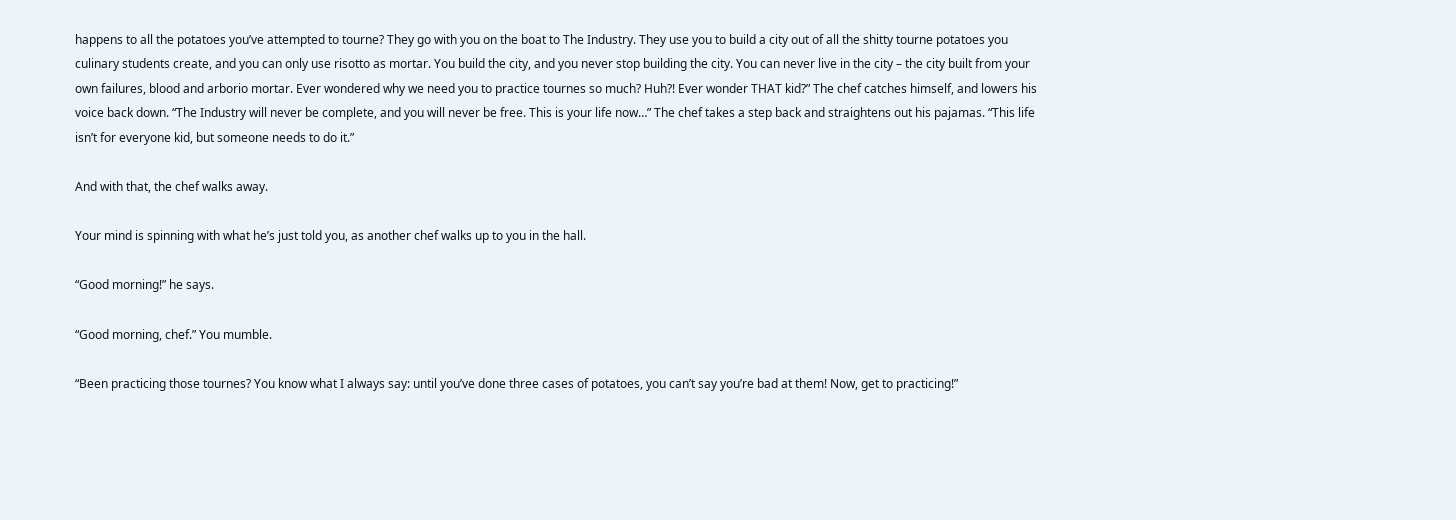happens to all the potatoes you’ve attempted to tourne? They go with you on the boat to The Industry. They use you to build a city out of all the shitty tourne potatoes you culinary students create, and you can only use risotto as mortar. You build the city, and you never stop building the city. You can never live in the city – the city built from your own failures, blood and arborio mortar. Ever wondered why we need you to practice tournes so much? Huh?! Ever wonder THAT kid?” The chef catches himself, and lowers his voice back down. “The Industry will never be complete, and you will never be free. This is your life now…” The chef takes a step back and straightens out his pajamas. “This life isn’t for everyone kid, but someone needs to do it.”

And with that, the chef walks away.

Your mind is spinning with what he’s just told you, as another chef walks up to you in the hall.

“Good morning!” he says.

“Good morning, chef.” You mumble.

“Been practicing those tournes? You know what I always say: until you’ve done three cases of potatoes, you can’t say you’re bad at them! Now, get to practicing!”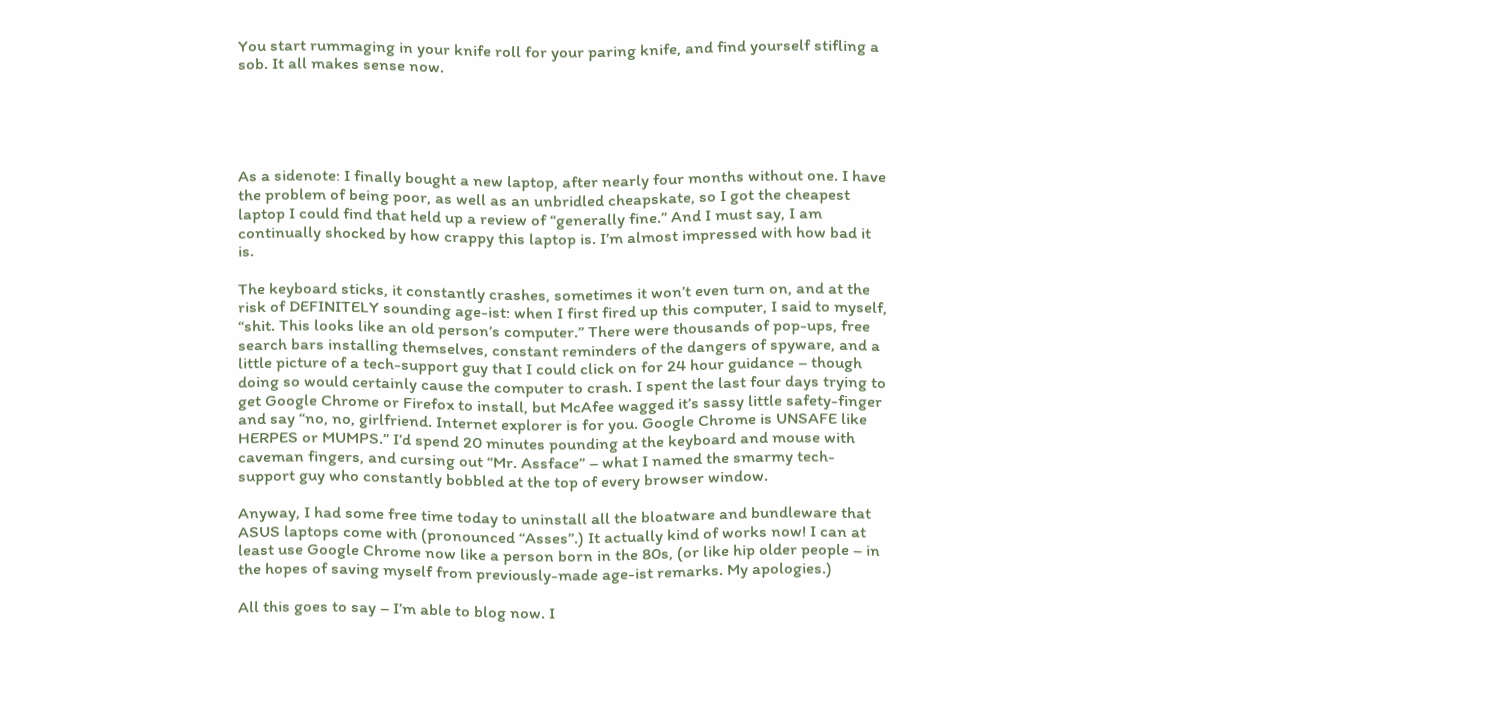You start rummaging in your knife roll for your paring knife, and find yourself stifling a sob. It all makes sense now.





As a sidenote: I finally bought a new laptop, after nearly four months without one. I have the problem of being poor, as well as an unbridled cheapskate, so I got the cheapest laptop I could find that held up a review of “generally fine.” And I must say, I am continually shocked by how crappy this laptop is. I’m almost impressed with how bad it is.

The keyboard sticks, it constantly crashes, sometimes it won’t even turn on, and at the risk of DEFINITELY sounding age-ist: when I first fired up this computer, I said to myself, “shit. This looks like an old person’s computer.” There were thousands of pop-ups, free search bars installing themselves, constant reminders of the dangers of spyware, and a little picture of a tech-support guy that I could click on for 24 hour guidance – though doing so would certainly cause the computer to crash. I spent the last four days trying to get Google Chrome or Firefox to install, but McAfee wagged it’s sassy little safety-finger and say “no, no, girlfriend. Internet explorer is for you. Google Chrome is UNSAFE like HERPES or MUMPS.” I’d spend 20 minutes pounding at the keyboard and mouse with caveman fingers, and cursing out “Mr. Assface” – what I named the smarmy tech-support guy who constantly bobbled at the top of every browser window.

Anyway, I had some free time today to uninstall all the bloatware and bundleware that ASUS laptops come with (pronounced “Asses”.) It actually kind of works now! I can at least use Google Chrome now like a person born in the 80s, (or like hip older people – in the hopes of saving myself from previously-made age-ist remarks. My apologies.)

All this goes to say – I’m able to blog now. I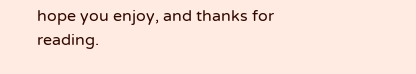hope you enjoy, and thanks for reading.